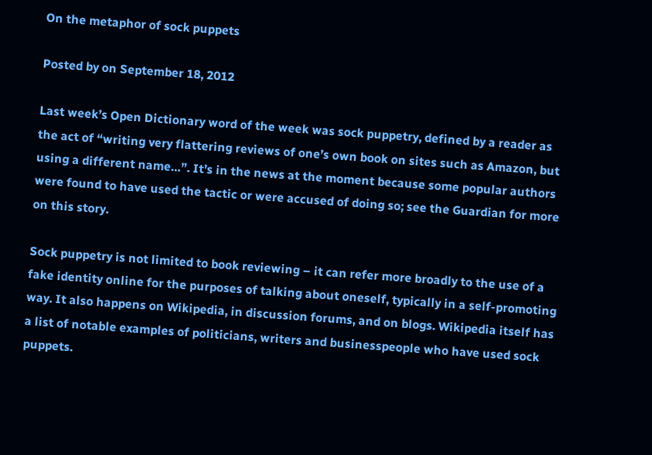On the metaphor of sock puppets

Posted by on September 18, 2012

Last week’s Open Dictionary word of the week was sock puppetry, defined by a reader as the act of “writing very flattering reviews of one’s own book on sites such as Amazon, but using a different name…”. It’s in the news at the moment because some popular authors were found to have used the tactic or were accused of doing so; see the Guardian for more on this story.

Sock puppetry is not limited to book reviewing – it can refer more broadly to the use of a fake identity online for the purposes of talking about oneself, typically in a self-promoting way. It also happens on Wikipedia, in discussion forums, and on blogs. Wikipedia itself has a list of notable examples of politicians, writers and businesspeople who have used sock puppets.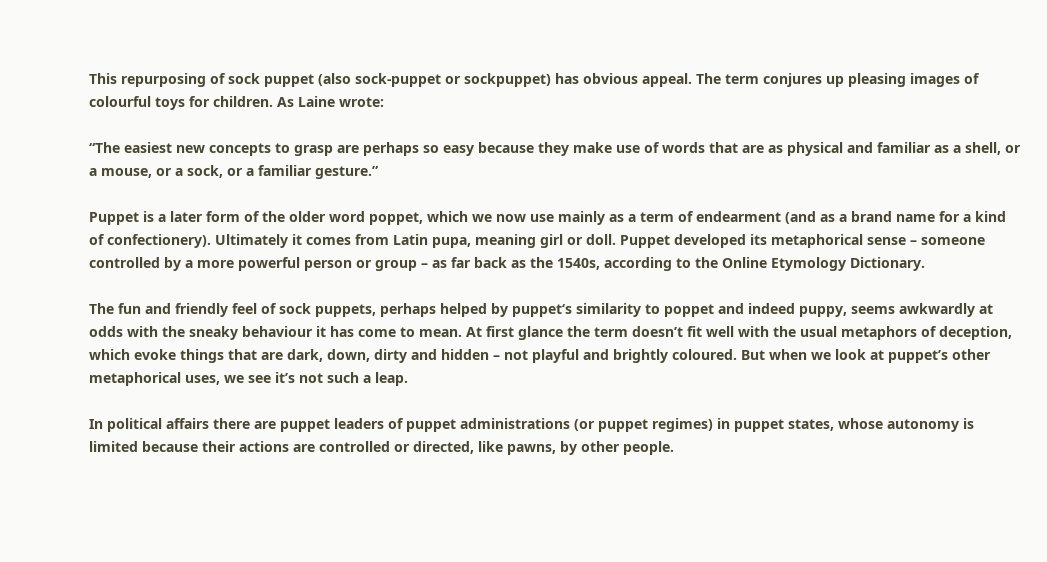This repurposing of sock puppet (also sock-puppet or sockpuppet) has obvious appeal. The term conjures up pleasing images of colourful toys for children. As Laine wrote:

“The easiest new concepts to grasp are perhaps so easy because they make use of words that are as physical and familiar as a shell, or a mouse, or a sock, or a familiar gesture.”

Puppet is a later form of the older word poppet, which we now use mainly as a term of endearment (and as a brand name for a kind of confectionery). Ultimately it comes from Latin pupa, meaning girl or doll. Puppet developed its metaphorical sense – someone controlled by a more powerful person or group – as far back as the 1540s, according to the Online Etymology Dictionary.

The fun and friendly feel of sock puppets, perhaps helped by puppet‘s similarity to poppet and indeed puppy, seems awkwardly at odds with the sneaky behaviour it has come to mean. At first glance the term doesn’t fit well with the usual metaphors of deception, which evoke things that are dark, down, dirty and hidden – not playful and brightly coloured. But when we look at puppet’s other metaphorical uses, we see it’s not such a leap.

In political affairs there are puppet leaders of puppet administrations (or puppet regimes) in puppet states, whose autonomy is limited because their actions are controlled or directed, like pawns, by other people.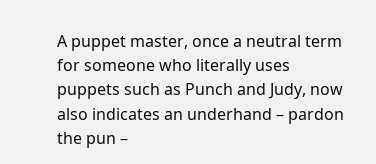A puppet master, once a neutral term for someone who literally uses puppets such as Punch and Judy, now also indicates an underhand – pardon the pun –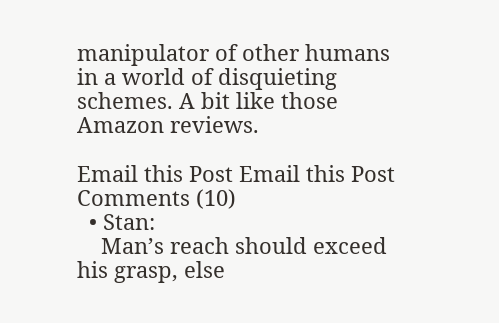manipulator of other humans in a world of disquieting schemes. A bit like those Amazon reviews.

Email this Post Email this Post
Comments (10)
  • Stan:
    Man’s reach should exceed his grasp, else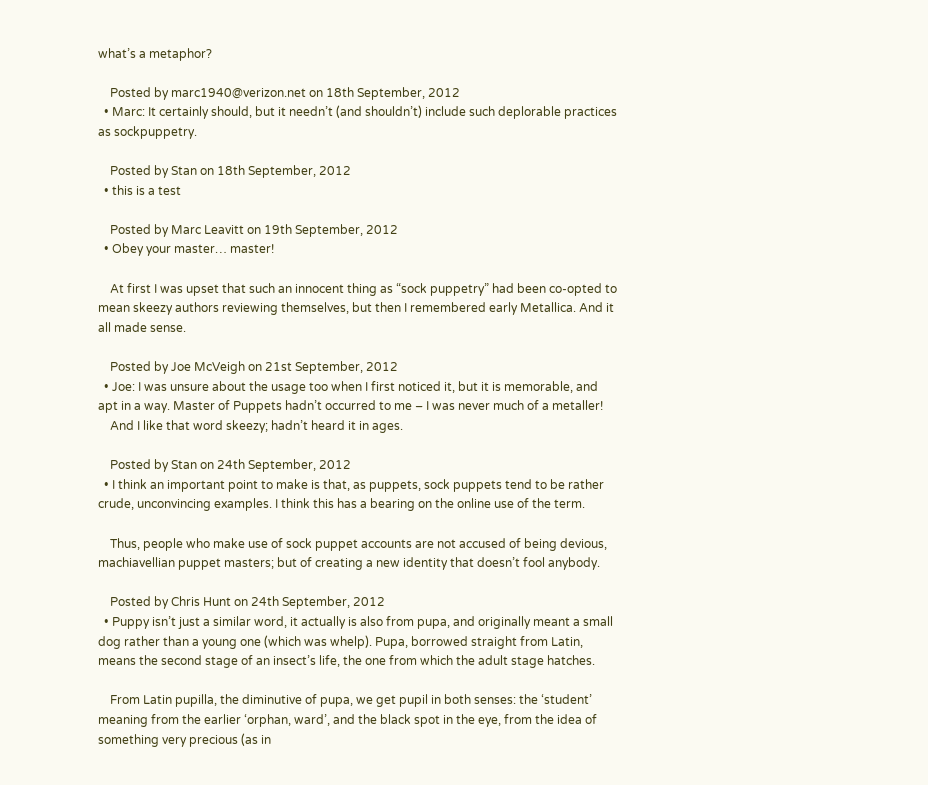what’s a metaphor?

    Posted by marc1940@verizon.net on 18th September, 2012
  • Marc: It certainly should, but it needn’t (and shouldn’t) include such deplorable practices as sockpuppetry.

    Posted by Stan on 18th September, 2012
  • this is a test

    Posted by Marc Leavitt on 19th September, 2012
  • Obey your master… master!

    At first I was upset that such an innocent thing as “sock puppetry” had been co-opted to mean skeezy authors reviewing themselves, but then I remembered early Metallica. And it all made sense.

    Posted by Joe McVeigh on 21st September, 2012
  • Joe: I was unsure about the usage too when I first noticed it, but it is memorable, and apt in a way. Master of Puppets hadn’t occurred to me – I was never much of a metaller!
    And I like that word skeezy; hadn’t heard it in ages.

    Posted by Stan on 24th September, 2012
  • I think an important point to make is that, as puppets, sock puppets tend to be rather crude, unconvincing examples. I think this has a bearing on the online use of the term.

    Thus, people who make use of sock puppet accounts are not accused of being devious, machiavellian puppet masters; but of creating a new identity that doesn’t fool anybody.

    Posted by Chris Hunt on 24th September, 2012
  • Puppy isn’t just a similar word, it actually is also from pupa, and originally meant a small dog rather than a young one (which was whelp). Pupa, borrowed straight from Latin, means the second stage of an insect’s life, the one from which the adult stage hatches.

    From Latin pupilla, the diminutive of pupa, we get pupil in both senses: the ‘student’ meaning from the earlier ‘orphan, ward’, and the black spot in the eye, from the idea of something very precious (as in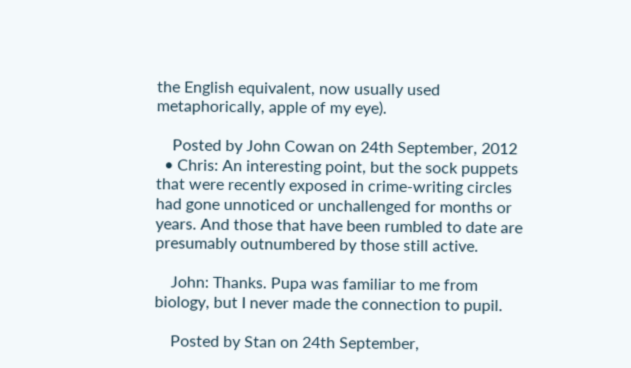the English equivalent, now usually used metaphorically, apple of my eye).

    Posted by John Cowan on 24th September, 2012
  • Chris: An interesting point, but the sock puppets that were recently exposed in crime-writing circles had gone unnoticed or unchallenged for months or years. And those that have been rumbled to date are presumably outnumbered by those still active.

    John: Thanks. Pupa was familiar to me from biology, but I never made the connection to pupil.

    Posted by Stan on 24th September,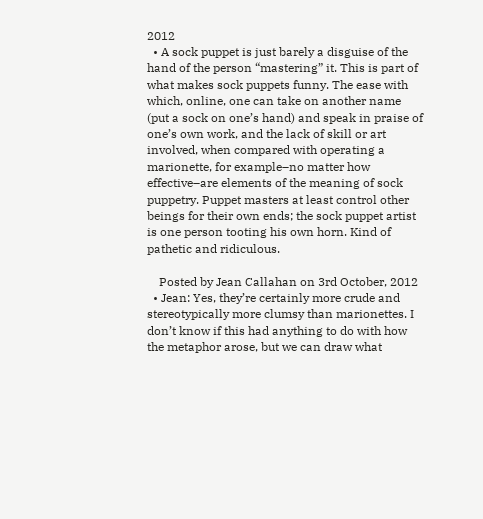2012
  • A sock puppet is just barely a disguise of the hand of the person “mastering” it. This is part of what makes sock puppets funny. The ease with which, online, one can take on another name (put a sock on one’s hand) and speak in praise of one’s own work, and the lack of skill or art involved, when compared with operating a marionette, for example–no matter how effective–are elements of the meaning of sock puppetry. Puppet masters at least control other beings for their own ends; the sock puppet artist is one person tooting his own horn. Kind of pathetic and ridiculous.

    Posted by Jean Callahan on 3rd October, 2012
  • Jean: Yes, they’re certainly more crude and stereotypically more clumsy than marionettes. I don’t know if this had anything to do with how the metaphor arose, but we can draw what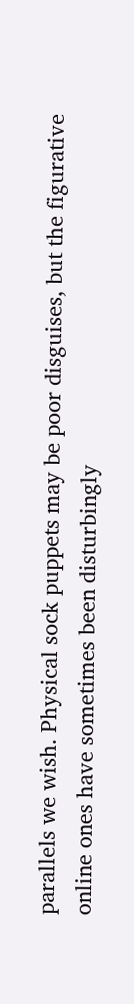parallels we wish. Physical sock puppets may be poor disguises, but the figurative online ones have sometimes been disturbingly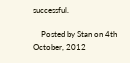successful.

    Posted by Stan on 4th October, 2012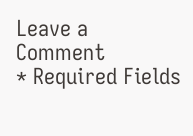Leave a Comment
* Required Fields